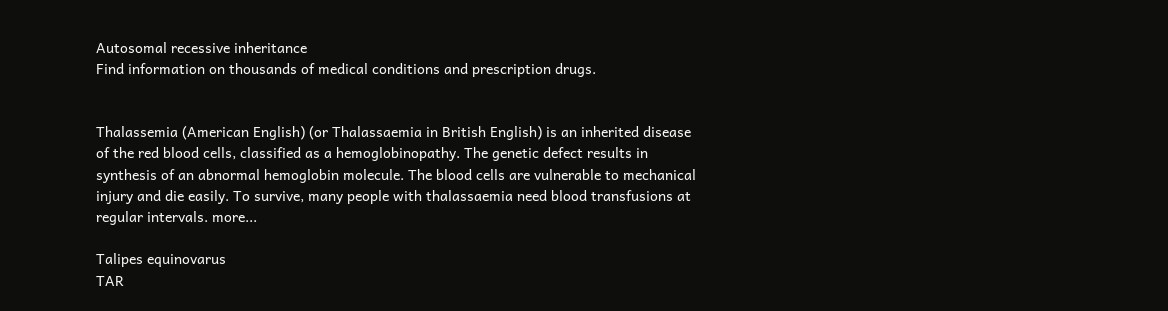Autosomal recessive inheritance
Find information on thousands of medical conditions and prescription drugs.


Thalassemia (American English) (or Thalassaemia in British English) is an inherited disease of the red blood cells, classified as a hemoglobinopathy. The genetic defect results in synthesis of an abnormal hemoglobin molecule. The blood cells are vulnerable to mechanical injury and die easily. To survive, many people with thalassaemia need blood transfusions at regular intervals. more...

Talipes equinovarus
TAR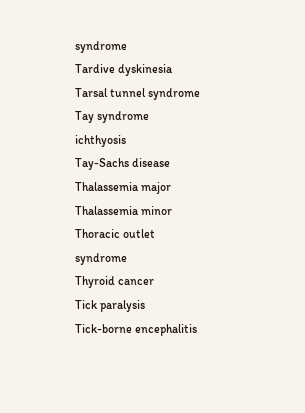syndrome
Tardive dyskinesia
Tarsal tunnel syndrome
Tay syndrome ichthyosis
Tay-Sachs disease
Thalassemia major
Thalassemia minor
Thoracic outlet syndrome
Thyroid cancer
Tick paralysis
Tick-borne encephalitis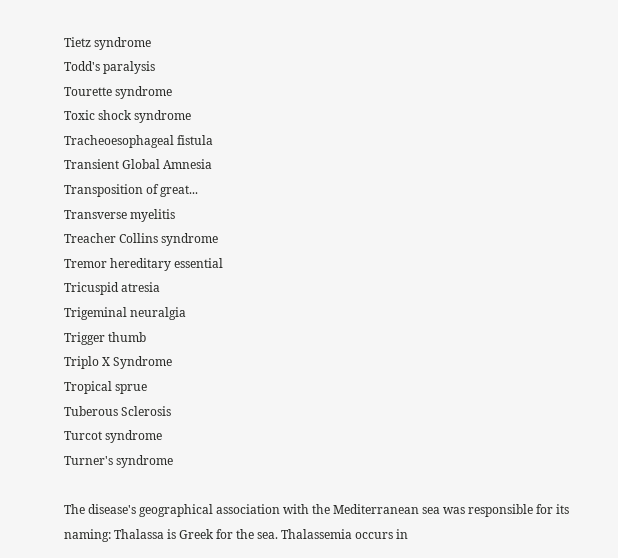Tietz syndrome
Todd's paralysis
Tourette syndrome
Toxic shock syndrome
Tracheoesophageal fistula
Transient Global Amnesia
Transposition of great...
Transverse myelitis
Treacher Collins syndrome
Tremor hereditary essential
Tricuspid atresia
Trigeminal neuralgia
Trigger thumb
Triplo X Syndrome
Tropical sprue
Tuberous Sclerosis
Turcot syndrome
Turner's syndrome

The disease's geographical association with the Mediterranean sea was responsible for its naming: Thalassa is Greek for the sea. Thalassemia occurs in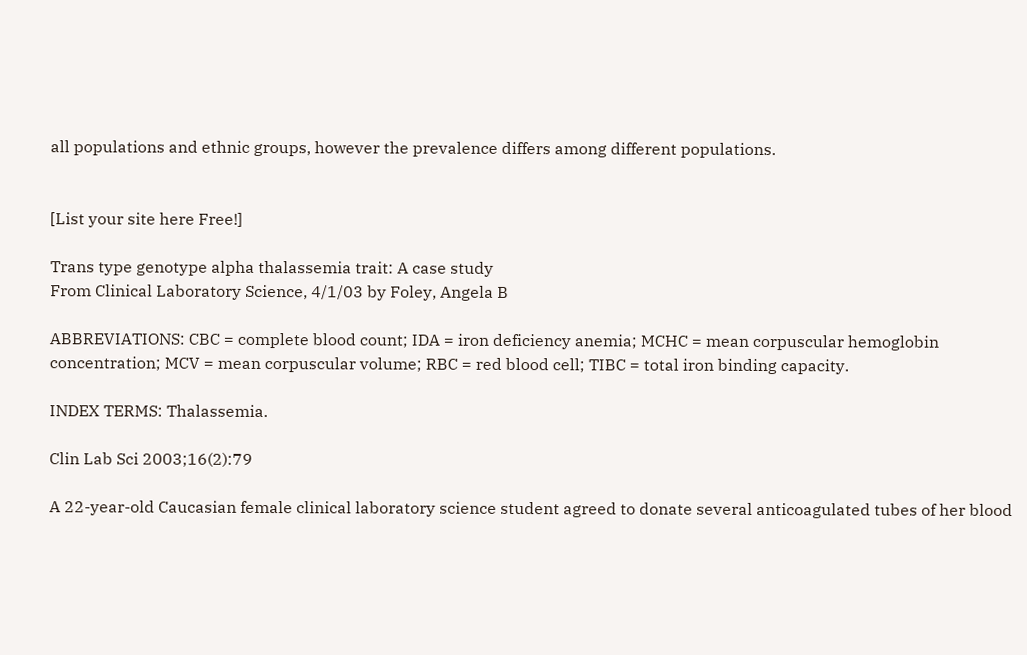all populations and ethnic groups, however the prevalence differs among different populations.


[List your site here Free!]

Trans type genotype alpha thalassemia trait: A case study
From Clinical Laboratory Science, 4/1/03 by Foley, Angela B

ABBREVIATIONS: CBC = complete blood count; IDA = iron deficiency anemia; MCHC = mean corpuscular hemoglobin concentration; MCV = mean corpuscular volume; RBC = red blood cell; TIBC = total iron binding capacity.

INDEX TERMS: Thalassemia.

Clin Lab Sci 2003;16(2):79

A 22-year-old Caucasian female clinical laboratory science student agreed to donate several anticoagulated tubes of her blood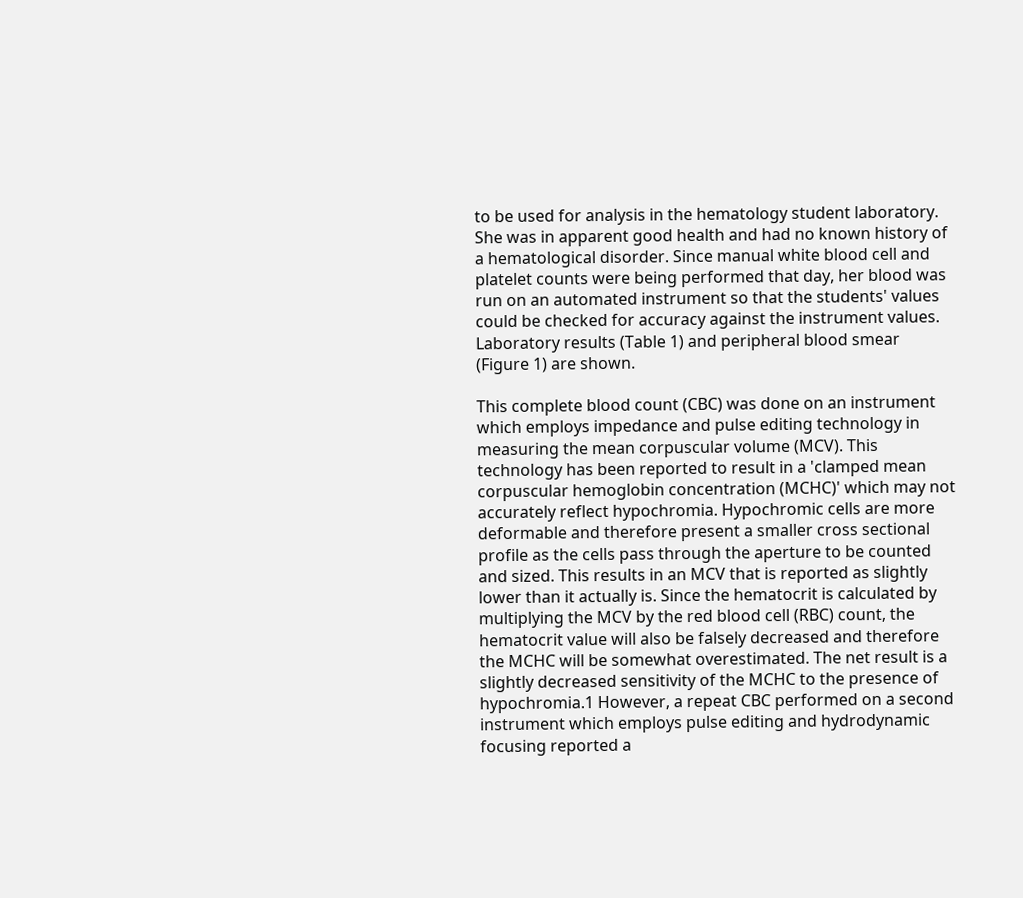to be used for analysis in the hematology student laboratory. She was in apparent good health and had no known history of a hematological disorder. Since manual white blood cell and platelet counts were being performed that day, her blood was run on an automated instrument so that the students' values could be checked for accuracy against the instrument values. Laboratory results (Table 1) and peripheral blood smear (Figure 1) are shown.

This complete blood count (CBC) was done on an instrument which employs impedance and pulse editing technology in measuring the mean corpuscular volume (MCV). This technology has been reported to result in a 'clamped mean corpuscular hemoglobin concentration (MCHC)' which may not accurately reflect hypochromia. Hypochromic cells are more deformable and therefore present a smaller cross sectional profile as the cells pass through the aperture to be counted and sized. This results in an MCV that is reported as slightly lower than it actually is. Since the hematocrit is calculated by multiplying the MCV by the red blood cell (RBC) count, the hematocrit value will also be falsely decreased and therefore the MCHC will be somewhat overestimated. The net result is a slightly decreased sensitivity of the MCHC to the presence of hypochromia.1 However, a repeat CBC performed on a second instrument which employs pulse editing and hydrodynamic focusing reported a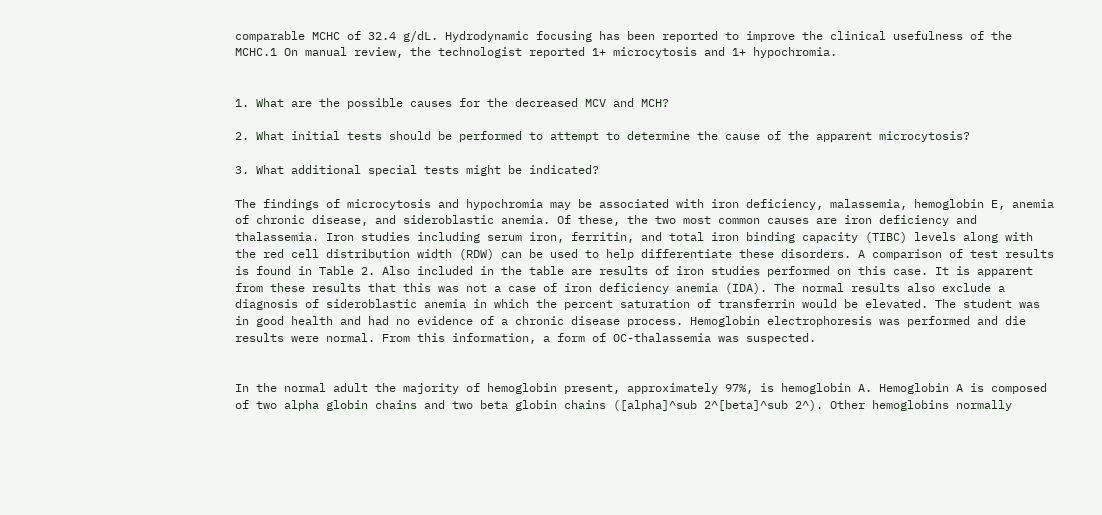comparable MCHC of 32.4 g/dL. Hydrodynamic focusing has been reported to improve the clinical usefulness of the MCHC.1 On manual review, the technologist reported 1+ microcytosis and 1+ hypochromia.


1. What are the possible causes for the decreased MCV and MCH?

2. What initial tests should be performed to attempt to determine the cause of the apparent microcytosis?

3. What additional special tests might be indicated?

The findings of microcytosis and hypochromia may be associated with iron deficiency, malassemia, hemoglobin E, anemia of chronic disease, and sideroblastic anemia. Of these, the two most common causes are iron deficiency and thalassemia. Iron studies including serum iron, ferritin, and total iron binding capacity (TIBC) levels along with the red cell distribution width (RDW) can be used to help differentiate these disorders. A comparison of test results is found in Table 2. Also included in the table are results of iron studies performed on this case. It is apparent from these results that this was not a case of iron deficiency anemia (IDA). The normal results also exclude a diagnosis of sideroblastic anemia in which the percent saturation of transferrin would be elevated. The student was in good health and had no evidence of a chronic disease process. Hemoglobin electrophoresis was performed and die results were normal. From this information, a form of OC-thalassemia was suspected.


In the normal adult the majority of hemoglobin present, approximately 97%, is hemoglobin A. Hemoglobin A is composed of two alpha globin chains and two beta globin chains ([alpha]^sub 2^[beta]^sub 2^). Other hemoglobins normally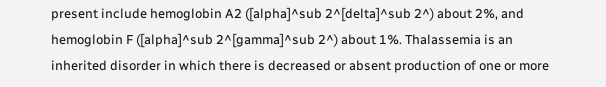present include hemoglobin A2 ([alpha]^sub 2^[delta]^sub 2^) about 2%, and hemoglobin F ([alpha]^sub 2^[gamma]^sub 2^) about 1%. Thalassemia is an inherited disorder in which there is decreased or absent production of one or more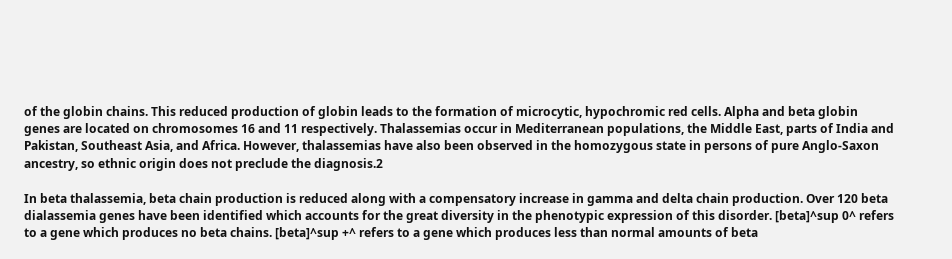of the globin chains. This reduced production of globin leads to the formation of microcytic, hypochromic red cells. Alpha and beta globin genes are located on chromosomes 16 and 11 respectively. Thalassemias occur in Mediterranean populations, the Middle East, parts of India and Pakistan, Southeast Asia, and Africa. However, thalassemias have also been observed in the homozygous state in persons of pure Anglo-Saxon ancestry, so ethnic origin does not preclude the diagnosis.2

In beta thalassemia, beta chain production is reduced along with a compensatory increase in gamma and delta chain production. Over 120 beta dialassemia genes have been identified which accounts for the great diversity in the phenotypic expression of this disorder. [beta]^sup 0^ refers to a gene which produces no beta chains. [beta]^sup +^ refers to a gene which produces less than normal amounts of beta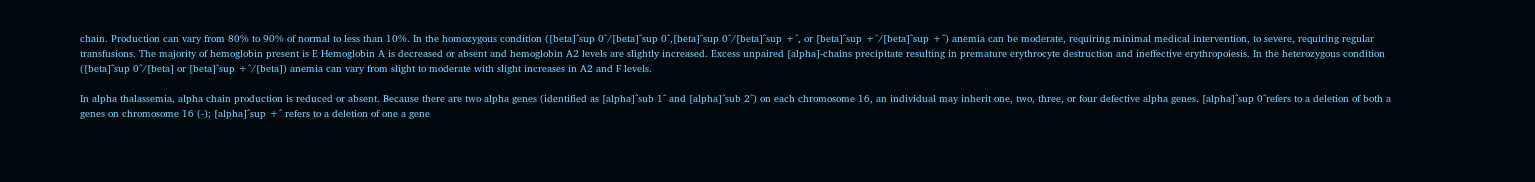chain. Production can vary from 80% to 90% of normal to less than 10%. In the homozygous condition ([beta]^sup 0^/[beta]^sup 0^,[beta]^sup 0^/[beta]^sup +^, or [beta]^sup +^/[beta]^sup +^) anemia can be moderate, requiring minimal medical intervention, to severe, requiring regular transfusions. The majority of hemoglobin present is E Hemoglobin A is decreased or absent and hemoglobin A2 levels are slightly increased. Excess unpaired [alpha]-chains precipitate resulting in premature erythrocyte destruction and ineffective erythropoiesis. In the heterozygous condition ([beta]^sup 0^/[beta] or [beta]^sup +^/[beta]) anemia can vary from slight to moderate with slight increases in A2 and F levels.

In alpha thalassemia, alpha chain production is reduced or absent. Because there are two alpha genes (identified as [alpha]^sub 1^ and [alpha]^sub 2^) on each chromosome 16, an individual may inherit one, two, three, or four defective alpha genes. [alpha]^sup 0^refers to a deletion of both a genes on chromosome 16 (-); [alpha]^sup +^ refers to a deletion of one a gene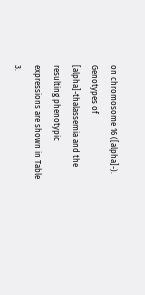on chromosome 16 ([alpha]-). Genotypes of [alpha]-thalassemia and the resulting phenotypic expressions are shown in Table 3.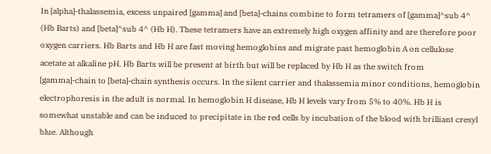In [alpha]-thalassemia, excess unpaired [gamma] and [beta]-chains combine to form tetramers of [gamma]^sub 4^ (Hb Barts) and [beta]^sub 4^ (Hb H). These tetramers have an extremely high oxygen affinity and are therefore poor oxygen carriers. Hb Barts and Hb H are fast moving hemoglobins and migrate past hemoglobin A on cellulose acetate at alkaline pH. Hb Barts will be present at birth but will be replaced by Hb H as the switch from [gamma]-chain to [beta]-chain synthesis occurs. In the silent carrier and thalassemia minor conditions, hemoglobin electrophoresis in the adult is normal. In hemoglobin H disease, Hb H levels vary from 5% to 40%. Hb H is somewhat unstable and can be induced to precipitate in the red cells by incubation of the blood with brilliant cresyl blue. Although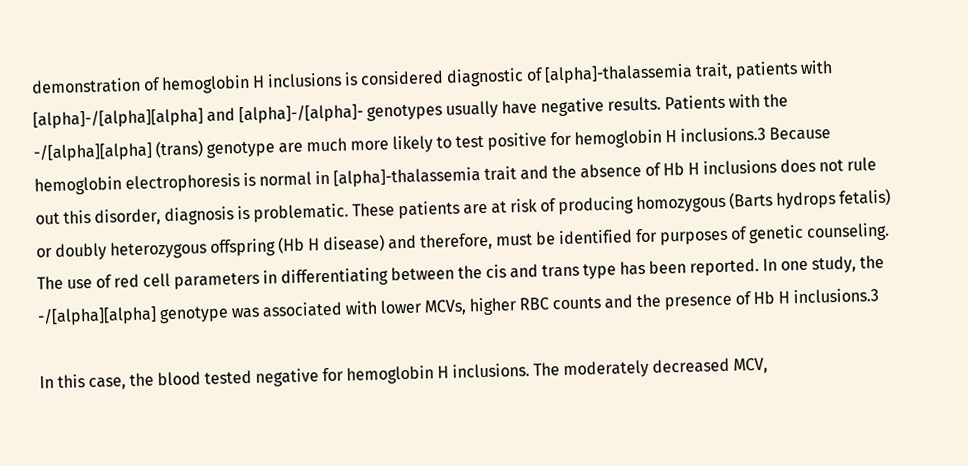demonstration of hemoglobin H inclusions is considered diagnostic of [alpha]-thalassemia trait, patients with [alpha]-/[alpha][alpha] and [alpha]-/[alpha]- genotypes usually have negative results. Patients with the -/[alpha][alpha] (trans) genotype are much more likely to test positive for hemoglobin H inclusions.3 Because hemoglobin electrophoresis is normal in [alpha]-thalassemia trait and the absence of Hb H inclusions does not rule out this disorder, diagnosis is problematic. These patients are at risk of producing homozygous (Barts hydrops fetalis) or doubly heterozygous offspring (Hb H disease) and therefore, must be identified for purposes of genetic counseling. The use of red cell parameters in differentiating between the cis and trans type has been reported. In one study, the -/[alpha][alpha] genotype was associated with lower MCVs, higher RBC counts and the presence of Hb H inclusions.3

In this case, the blood tested negative for hemoglobin H inclusions. The moderately decreased MCV,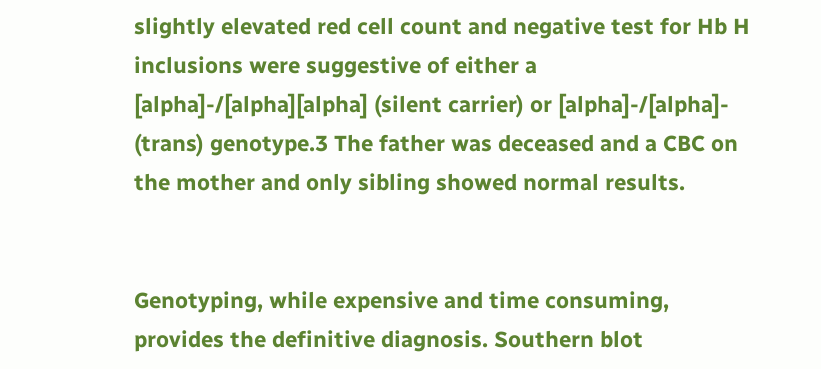slightly elevated red cell count and negative test for Hb H inclusions were suggestive of either a [alpha]-/[alpha][alpha] (silent carrier) or [alpha]-/[alpha]- (trans) genotype.3 The father was deceased and a CBC on the mother and only sibling showed normal results.


Genotyping, while expensive and time consuming, provides the definitive diagnosis. Southern blot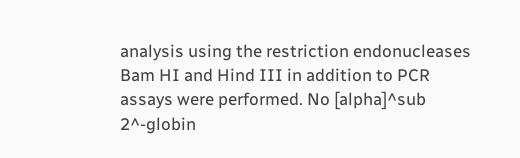analysis using the restriction endonucleases Bam HI and Hind III in addition to PCR assays were performed. No [alpha]^sub 2^-globin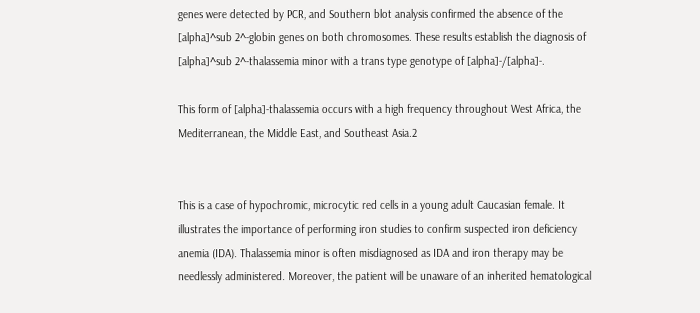genes were detected by PCR, and Southern blot analysis confirmed the absence of the [alpha]^sub 2^-globin genes on both chromosomes. These results establish the diagnosis of [alpha]^sub 2^-thalassemia minor with a trans type genotype of [alpha]-/[alpha]-.

This form of [alpha]-thalassemia occurs with a high frequency throughout West Africa, the Mediterranean, the Middle East, and Southeast Asia.2


This is a case of hypochromic, microcytic red cells in a young adult Caucasian female. It illustrates the importance of performing iron studies to confirm suspected iron deficiency anemia (IDA). Thalassemia minor is often misdiagnosed as IDA and iron therapy may be needlessly administered. Moreover, the patient will be unaware of an inherited hematological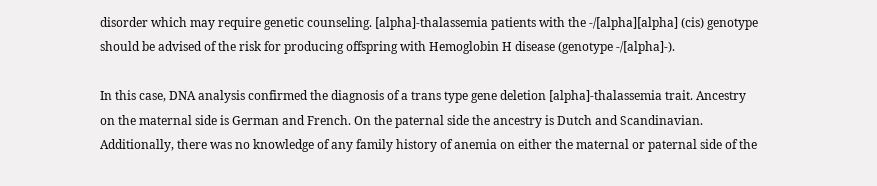disorder which may require genetic counseling. [alpha]-thalassemia patients with the -/[alpha][alpha] (cis) genotype should be advised of the risk for producing offspring with Hemoglobin H disease (genotype -/[alpha]-).

In this case, DNA analysis confirmed the diagnosis of a trans type gene deletion [alpha]-thalassemia trait. Ancestry on the maternal side is German and French. On the paternal side the ancestry is Dutch and Scandinavian. Additionally, there was no knowledge of any family history of anemia on either the maternal or paternal side of the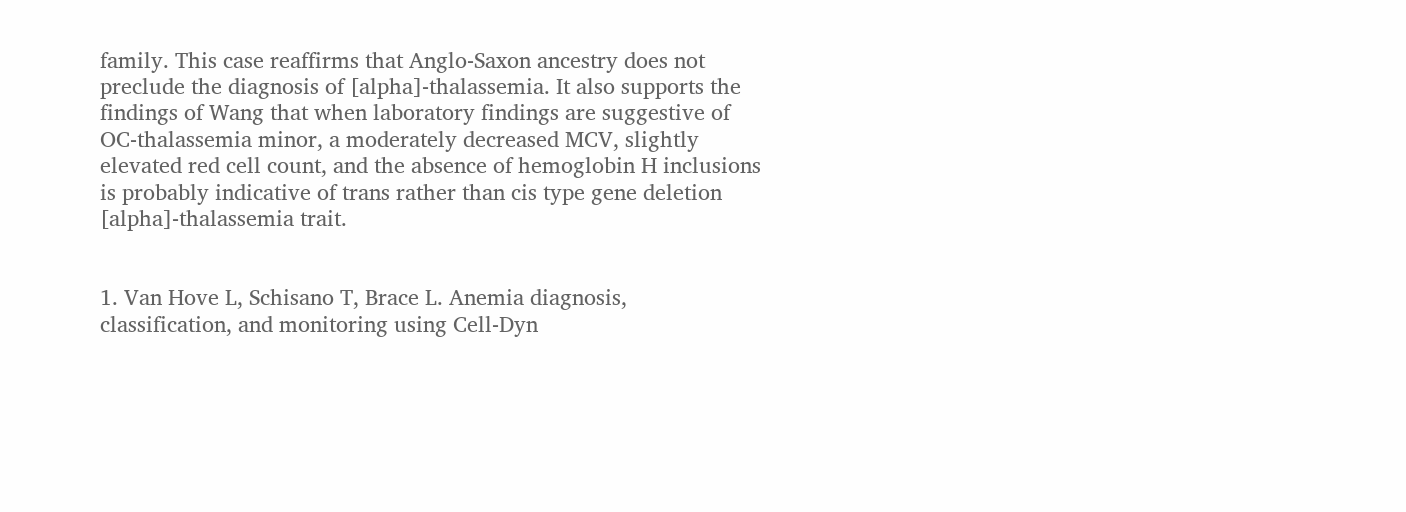family. This case reaffirms that Anglo-Saxon ancestry does not preclude the diagnosis of [alpha]-thalassemia. It also supports the findings of Wang that when laboratory findings are suggestive of OC-thalassemia minor, a moderately decreased MCV, slightly elevated red cell count, and the absence of hemoglobin H inclusions is probably indicative of trans rather than cis type gene deletion [alpha]-thalassemia trait.


1. Van Hove L, Schisano T, Brace L. Anemia diagnosis, classification, and monitoring using Cell-Dyn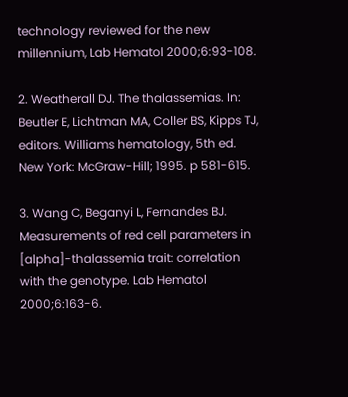technology reviewed for the new millennium, Lab Hematol 2000;6:93-108.

2. Weatherall DJ. The thalassemias. In: Beutler E, Lichtman MA, Coller BS, Kipps TJ, editors. Williams hematology, 5th ed. New York: McGraw-Hill; 1995. p 581-615.

3. Wang C, Beganyi L, Fernandes BJ. Measurements of red cell parameters in [alpha]-thalassemia trait: correlation with the genotype. Lab Hematol 2000;6:163-6.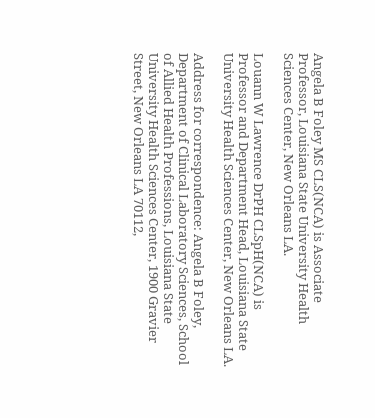Angela B Foley MS CLS(NCA) is Associate Professor, Louisiana State University Health Sciences Center, New Orleans LA.

Louann W Lawrence DrPH CLSpH(NCA) is Professor and Department Head, Louisiana State University Health Sciences Center, New Orleans LA.

Address for correspondence: Angela B Foley, Department of Clinical Laboratory Sciences, School of Allied Health Professions, Louisiana State University Health Sciences Center, 1900 Gravier Street, New Orleans LA 70112,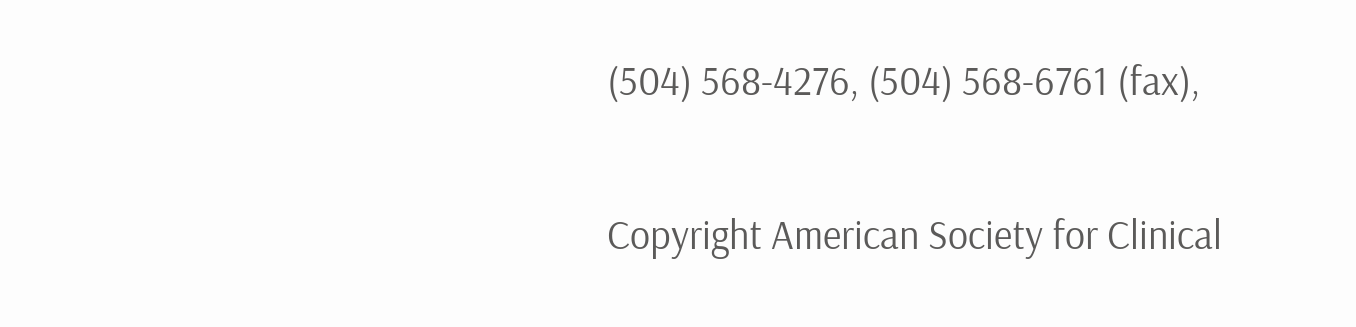(504) 568-4276, (504) 568-6761 (fax),

Copyright American Society for Clinical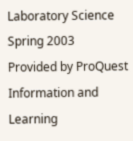Laboratory Science Spring 2003
Provided by ProQuest Information and Learning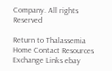Company. All rights Reserved

Return to Thalassemia
Home Contact Resources Exchange Links ebay